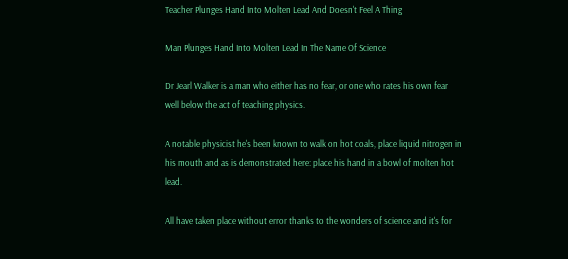Teacher Plunges Hand Into Molten Lead And Doesn't Feel A Thing

Man Plunges Hand Into Molten Lead In The Name Of Science

Dr Jearl Walker is a man who either has no fear, or one who rates his own fear well below the act of teaching physics.

A notable physicist he's been known to walk on hot coals, place liquid nitrogen in his mouth and as is demonstrated here: place his hand in a bowl of molten hot lead.

All have taken place without error thanks to the wonders of science and it's for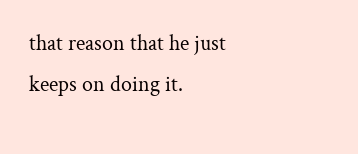that reason that he just keeps on doing it.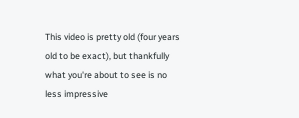This video is pretty old (four years old to be exact), but thankfully what you're about to see is no less impressive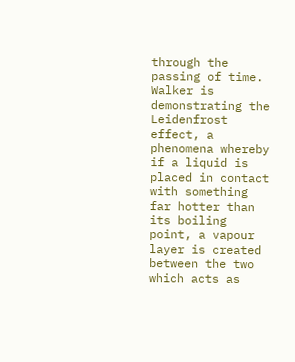through the passing of time. Walker is demonstrating the Leidenfrost effect, a phenomena whereby if a liquid is placed in contact with something far hotter than its boiling point, a vapour layer is created between the two which acts as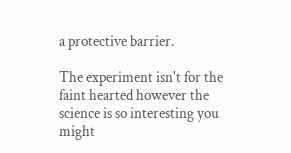a protective barrier.

The experiment isn't for the faint hearted however the science is so interesting you might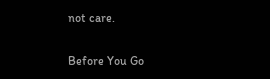not care.

Before You Go